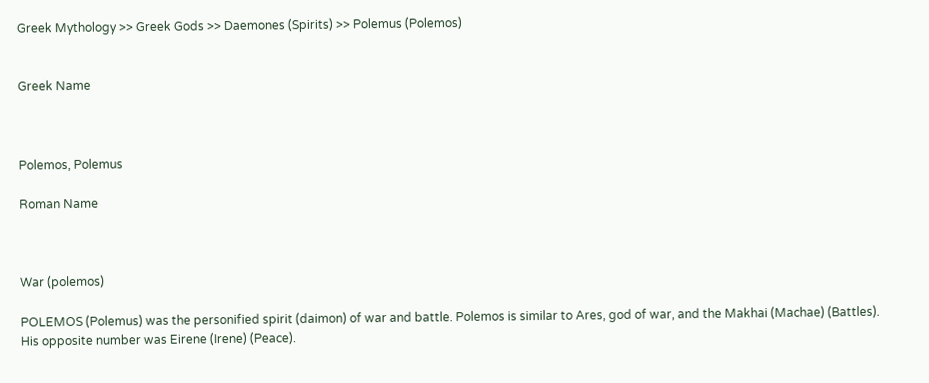Greek Mythology >> Greek Gods >> Daemones (Spirits) >> Polemus (Polemos)


Greek Name



Polemos, Polemus

Roman Name



War (polemos)

POLEMOS (Polemus) was the personified spirit (daimon) of war and battle. Polemos is similar to Ares, god of war, and the Makhai (Machae) (Battles). His opposite number was Eirene (Irene) (Peace).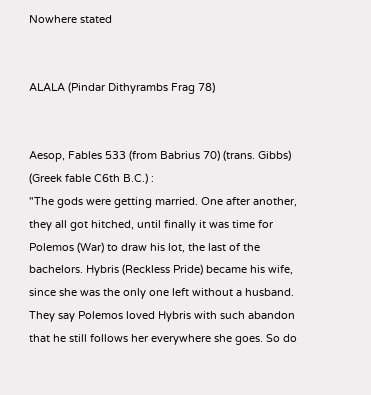Nowhere stated


ALALA (Pindar Dithyrambs Frag 78)


Aesop, Fables 533 (from Babrius 70) (trans. Gibbs) (Greek fable C6th B.C.) :
"The gods were getting married. One after another, they all got hitched, until finally it was time for Polemos (War) to draw his lot, the last of the bachelors. Hybris (Reckless Pride) became his wife, since she was the only one left without a husband. They say Polemos loved Hybris with such abandon that he still follows her everywhere she goes. So do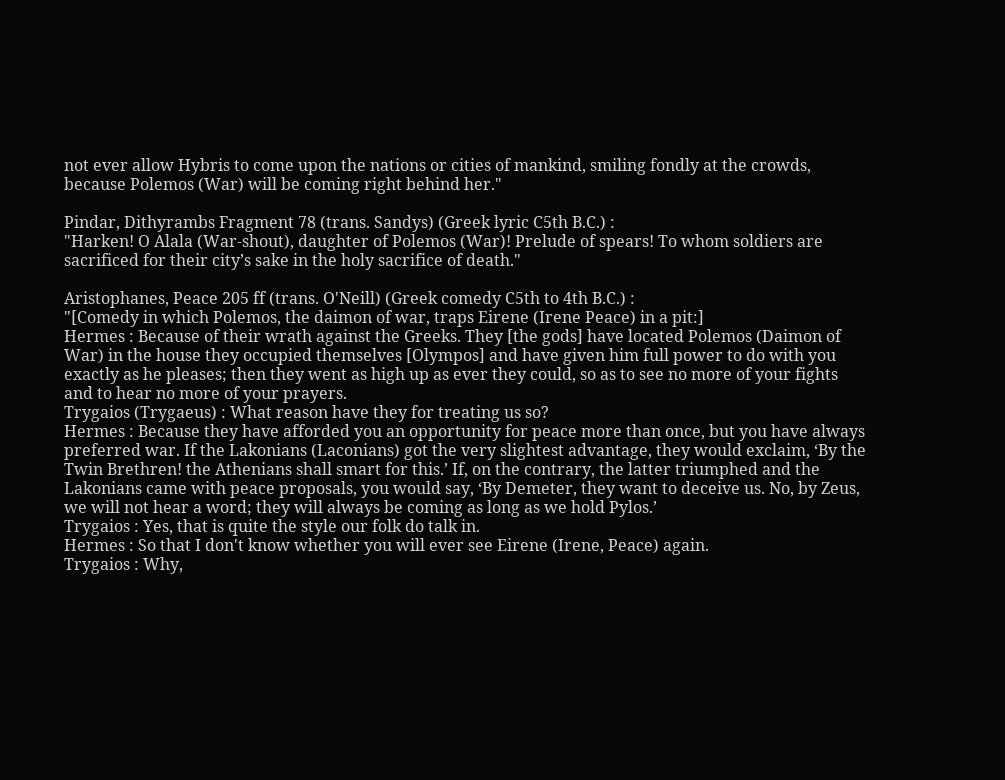not ever allow Hybris to come upon the nations or cities of mankind, smiling fondly at the crowds, because Polemos (War) will be coming right behind her."

Pindar, Dithyrambs Fragment 78 (trans. Sandys) (Greek lyric C5th B.C.) :
"Harken! O Alala (War-shout), daughter of Polemos (War)! Prelude of spears! To whom soldiers are sacrificed for their city’s sake in the holy sacrifice of death."

Aristophanes, Peace 205 ff (trans. O'Neill) (Greek comedy C5th to 4th B.C.) :
"[Comedy in which Polemos, the daimon of war, traps Eirene (Irene Peace) in a pit:]
Hermes : Because of their wrath against the Greeks. They [the gods] have located Polemos (Daimon of War) in the house they occupied themselves [Olympos] and have given him full power to do with you exactly as he pleases; then they went as high up as ever they could, so as to see no more of your fights and to hear no more of your prayers.
Trygaios (Trygaeus) : What reason have they for treating us so?
Hermes : Because they have afforded you an opportunity for peace more than once, but you have always preferred war. If the Lakonians (Laconians) got the very slightest advantage, they would exclaim, ‘By the Twin Brethren! the Athenians shall smart for this.’ If, on the contrary, the latter triumphed and the Lakonians came with peace proposals, you would say, ‘By Demeter, they want to deceive us. No, by Zeus, we will not hear a word; they will always be coming as long as we hold Pylos.’
Trygaios : Yes, that is quite the style our folk do talk in.
Hermes : So that I don't know whether you will ever see Eirene (Irene, Peace) again.
Trygaios : Why,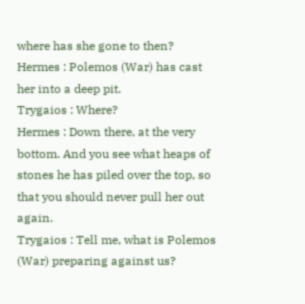where has she gone to then?
Hermes : Polemos (War) has cast her into a deep pit.
Trygaios : Where?
Hermes : Down there, at the very bottom. And you see what heaps of stones he has piled over the top, so that you should never pull her out again.
Trygaios : Tell me, what is Polemos (War) preparing against us?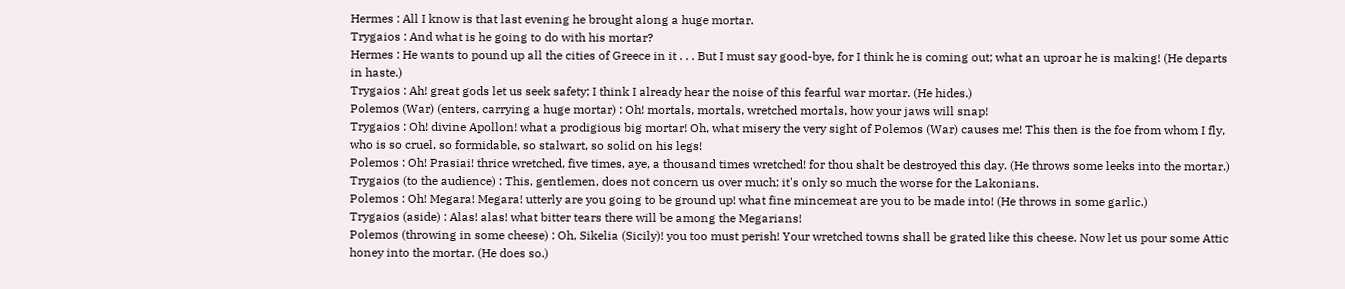Hermes : All I know is that last evening he brought along a huge mortar.
Trygaios : And what is he going to do with his mortar?
Hermes : He wants to pound up all the cities of Greece in it . . . But I must say good-bye, for I think he is coming out; what an uproar he is making! (He departs in haste.)
Trygaios : Ah! great gods let us seek safety; I think I already hear the noise of this fearful war mortar. (He hides.)
Polemos (War) (enters, carrying a huge mortar) : Oh! mortals, mortals, wretched mortals, how your jaws will snap!
Trygaios : Oh! divine Apollon! what a prodigious big mortar! Oh, what misery the very sight of Polemos (War) causes me! This then is the foe from whom I fly, who is so cruel, so formidable, so stalwart, so solid on his legs!
Polemos : Oh! Prasiai! thrice wretched, five times, aye, a thousand times wretched! for thou shalt be destroyed this day. (He throws some leeks into the mortar.)
Trygaios (to the audience) : This, gentlemen, does not concern us over much; it's only so much the worse for the Lakonians.
Polemos : Oh! Megara! Megara! utterly are you going to be ground up! what fine mincemeat are you to be made into! (He throws in some garlic.)
Trygaios (aside) : Alas! alas! what bitter tears there will be among the Megarians!
Polemos (throwing in some cheese) : Oh, Sikelia (Sicily)! you too must perish! Your wretched towns shall be grated like this cheese. Now let us pour some Attic honey into the mortar. (He does so.)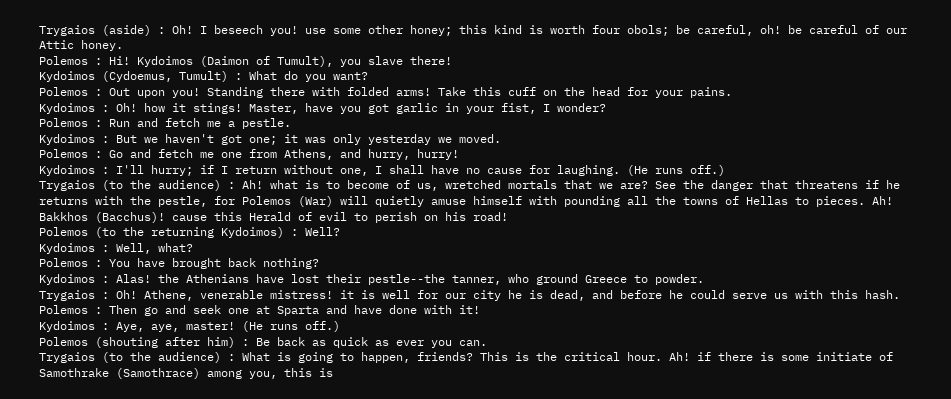Trygaios (aside) : Oh! I beseech you! use some other honey; this kind is worth four obols; be careful, oh! be careful of our Attic honey.
Polemos : Hi! Kydoimos (Daimon of Tumult), you slave there!
Kydoimos (Cydoemus, Tumult) : What do you want?
Polemos : Out upon you! Standing there with folded arms! Take this cuff on the head for your pains.
Kydoimos : Oh! how it stings! Master, have you got garlic in your fist, I wonder?
Polemos : Run and fetch me a pestle.
Kydoimos : But we haven't got one; it was only yesterday we moved.
Polemos : Go and fetch me one from Athens, and hurry, hurry!
Kydoimos : I'll hurry; if I return without one, I shall have no cause for laughing. (He runs off.)
Trygaios (to the audience) : Ah! what is to become of us, wretched mortals that we are? See the danger that threatens if he returns with the pestle, for Polemos (War) will quietly amuse himself with pounding all the towns of Hellas to pieces. Ah! Bakkhos (Bacchus)! cause this Herald of evil to perish on his road!
Polemos (to the returning Kydoimos) : Well?
Kydoimos : Well, what?
Polemos : You have brought back nothing?
Kydoimos : Alas! the Athenians have lost their pestle--the tanner, who ground Greece to powder.
Trygaios : Oh! Athene, venerable mistress! it is well for our city he is dead, and before he could serve us with this hash.
Polemos : Then go and seek one at Sparta and have done with it!
Kydoimos : Aye, aye, master! (He runs off.)
Polemos (shouting after him) : Be back as quick as ever you can.
Trygaios (to the audience) : What is going to happen, friends? This is the critical hour. Ah! if there is some initiate of Samothrake (Samothrace) among you, this is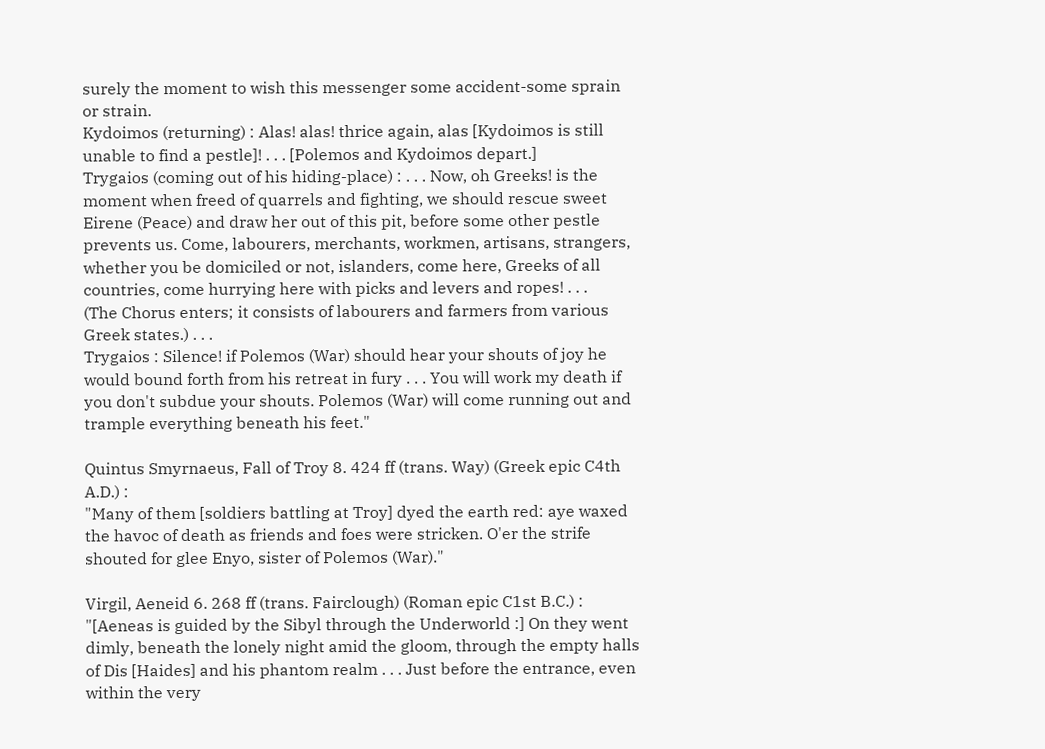surely the moment to wish this messenger some accident-some sprain or strain.
Kydoimos (returning) : Alas! alas! thrice again, alas [Kydoimos is still unable to find a pestle]! . . . [Polemos and Kydoimos depart.]
Trygaios (coming out of his hiding-place) : . . . Now, oh Greeks! is the moment when freed of quarrels and fighting, we should rescue sweet Eirene (Peace) and draw her out of this pit, before some other pestle prevents us. Come, labourers, merchants, workmen, artisans, strangers, whether you be domiciled or not, islanders, come here, Greeks of all countries, come hurrying here with picks and levers and ropes! . . .
(The Chorus enters; it consists of labourers and farmers from various Greek states.) . . .
Trygaios : Silence! if Polemos (War) should hear your shouts of joy he would bound forth from his retreat in fury . . . You will work my death if you don't subdue your shouts. Polemos (War) will come running out and trample everything beneath his feet."

Quintus Smyrnaeus, Fall of Troy 8. 424 ff (trans. Way) (Greek epic C4th A.D.) :
"Many of them [soldiers battling at Troy] dyed the earth red: aye waxed the havoc of death as friends and foes were stricken. O'er the strife shouted for glee Enyo, sister of Polemos (War)."

Virgil, Aeneid 6. 268 ff (trans. Fairclough) (Roman epic C1st B.C.) :
"[Aeneas is guided by the Sibyl through the Underworld :] On they went dimly, beneath the lonely night amid the gloom, through the empty halls of Dis [Haides] and his phantom realm . . . Just before the entrance, even within the very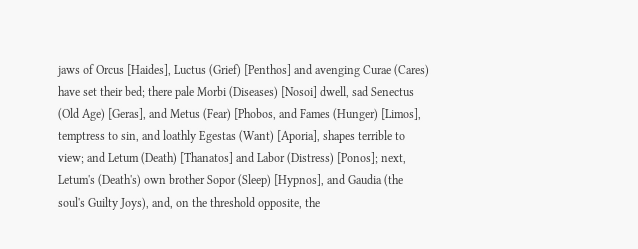jaws of Orcus [Haides], Luctus (Grief) [Penthos] and avenging Curae (Cares) have set their bed; there pale Morbi (Diseases) [Nosoi] dwell, sad Senectus (Old Age) [Geras], and Metus (Fear) [Phobos, and Fames (Hunger) [Limos], temptress to sin, and loathly Egestas (Want) [Aporia], shapes terrible to view; and Letum (Death) [Thanatos] and Labor (Distress) [Ponos]; next, Letum's (Death's) own brother Sopor (Sleep) [Hypnos], and Gaudia (the soul's Guilty Joys), and, on the threshold opposite, the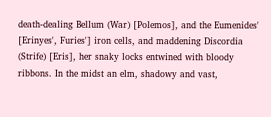death-dealing Bellum (War) [Polemos], and the Eumenides' [Erinyes', Furies'] iron cells, and maddening Discordia (Strife) [Eris], her snaky locks entwined with bloody ribbons. In the midst an elm, shadowy and vast,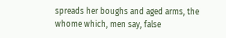spreads her boughs and aged arms, the whome which, men say, false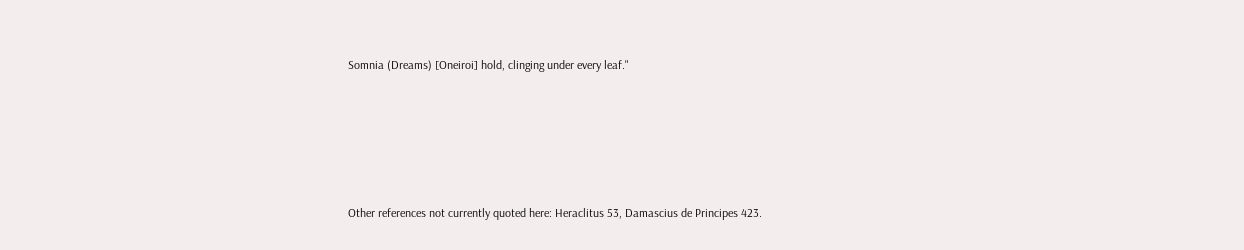Somnia (Dreams) [Oneiroi] hold, clinging under every leaf."





Other references not currently quoted here: Heraclitus 53, Damascius de Principes 423.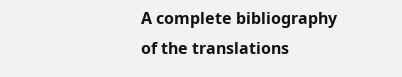A complete bibliography of the translations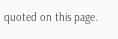quoted on this page.